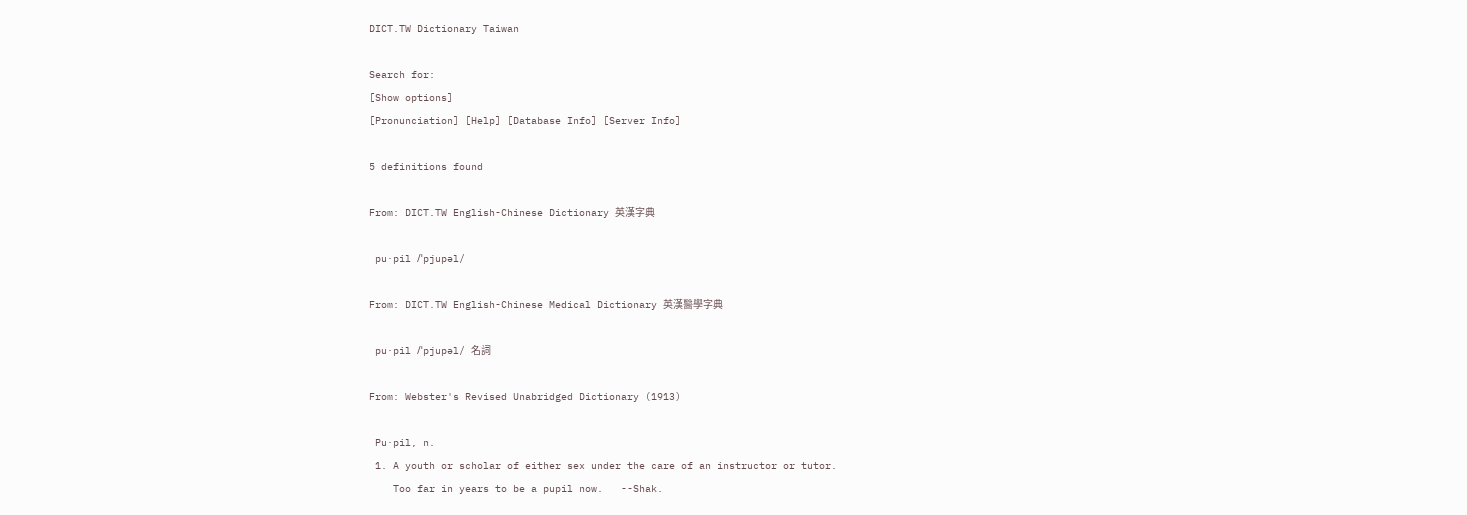DICT.TW Dictionary Taiwan

Search for:
[Show options]
[Pronunciation] [Help] [Database Info] [Server Info]

5 definitions found

From: DICT.TW English-Chinese Dictionary 英漢字典

 pu·pil /ˈpjupəl/

From: DICT.TW English-Chinese Medical Dictionary 英漢醫學字典

 pu·pil /ˈpjupəl/ 名詞

From: Webster's Revised Unabridged Dictionary (1913)

 Pu·pil, n.
 1. A youth or scholar of either sex under the care of an instructor or tutor.
    Too far in years to be a pupil now.   --Shak.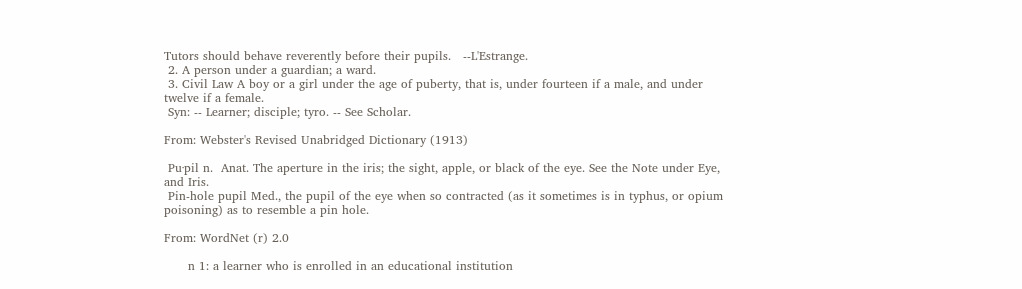Tutors should behave reverently before their pupils.   --L'Estrange.
 2. A person under a guardian; a ward.
 3. Civil Law A boy or a girl under the age of puberty, that is, under fourteen if a male, and under twelve if a female.
 Syn: -- Learner; disciple; tyro. -- See Scholar.

From: Webster's Revised Unabridged Dictionary (1913)

 Pu·pil n.  Anat. The aperture in the iris; the sight, apple, or black of the eye. See the Note under Eye, and Iris.
 Pin-hole pupil Med., the pupil of the eye when so contracted (as it sometimes is in typhus, or opium poisoning) as to resemble a pin hole.

From: WordNet (r) 2.0

      n 1: a learner who is enrolled in an educational institution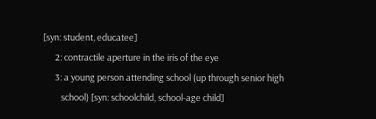[syn: student, educatee]
      2: contractile aperture in the iris of the eye
      3: a young person attending school (up through senior high
         school) [syn: schoolchild, school-age child]